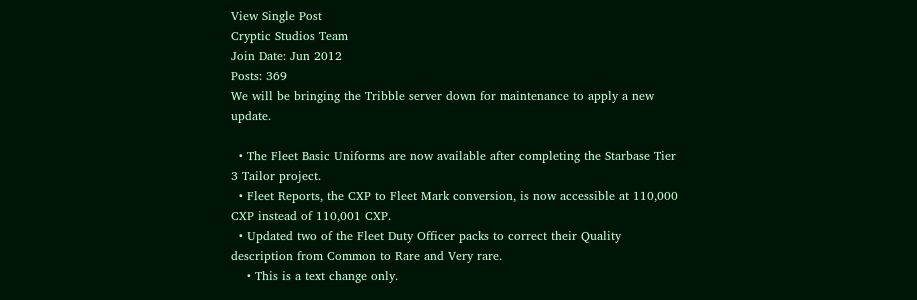View Single Post
Cryptic Studios Team
Join Date: Jun 2012
Posts: 369
We will be bringing the Tribble server down for maintenance to apply a new update.

  • The Fleet Basic Uniforms are now available after completing the Starbase Tier 3 Tailor project.
  • Fleet Reports, the CXP to Fleet Mark conversion, is now accessible at 110,000 CXP instead of 110,001 CXP.
  • Updated two of the Fleet Duty Officer packs to correct their Quality description from Common to Rare and Very rare.
    • This is a text change only.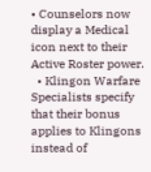• Counselors now display a Medical icon next to their Active Roster power.
  • Klingon Warfare Specialists specify that their bonus applies to Klingons instead of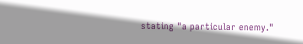stating "a particular enemy."